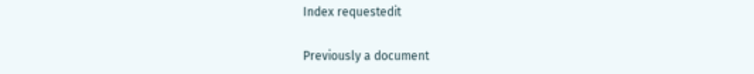Index requestedit

Previously a document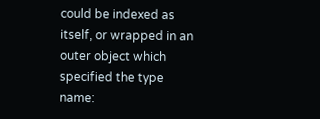could be indexed as itself, or wrapped in an outer object which specified the type name: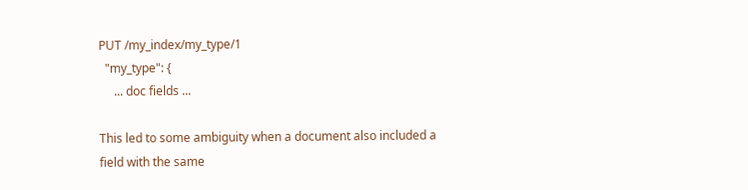PUT /my_index/my_type/1
  "my_type": {
     ... doc fields ...

This led to some ambiguity when a document also included a field with the same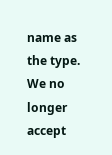name as the type. We no longer accept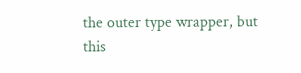the outer type wrapper, but this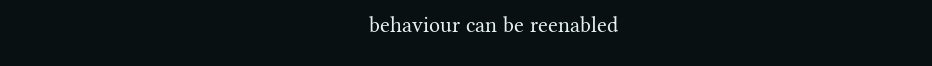behaviour can be reenabled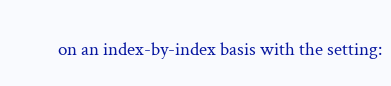on an index-by-index basis with the setting: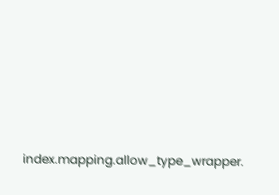index.mapping.allow_type_wrapper.